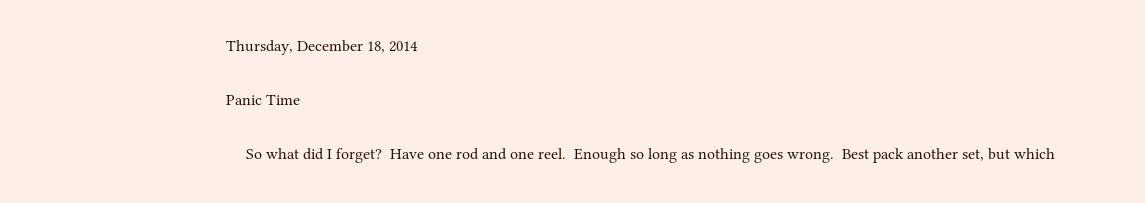Thursday, December 18, 2014

Panic Time

     So what did I forget?  Have one rod and one reel.  Enough so long as nothing goes wrong.  Best pack another set, but which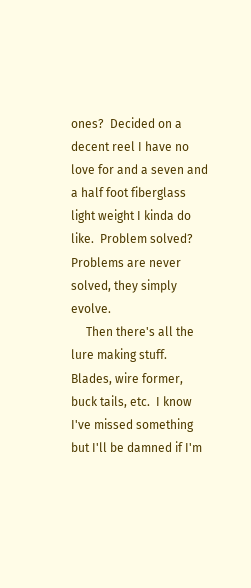ones?  Decided on a decent reel I have no love for and a seven and a half foot fiberglass light weight I kinda do like.  Problem solved?  Problems are never solved, they simply evolve.
     Then there's all the lure making stuff.  Blades, wire former, buck tails, etc.  I know I've missed something but I'll be damned if I'm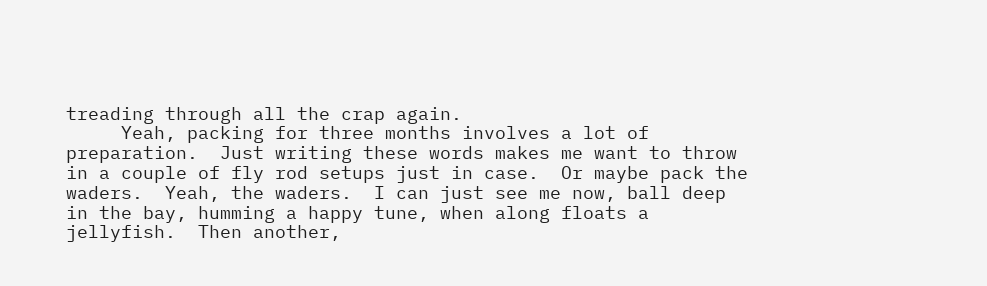treading through all the crap again.
     Yeah, packing for three months involves a lot of preparation.  Just writing these words makes me want to throw in a couple of fly rod setups just in case.  Or maybe pack the waders.  Yeah, the waders.  I can just see me now, ball deep in the bay, humming a happy tune, when along floats a jellyfish.  Then another,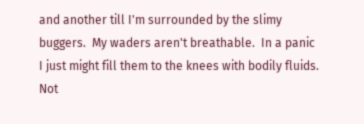and another till I'm surrounded by the slimy buggers.  My waders aren't breathable.  In a panic I just might fill them to the knees with bodily fluids.  Not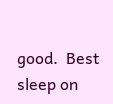good.  Best sleep on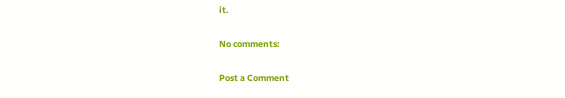it.

No comments:

Post a Comment